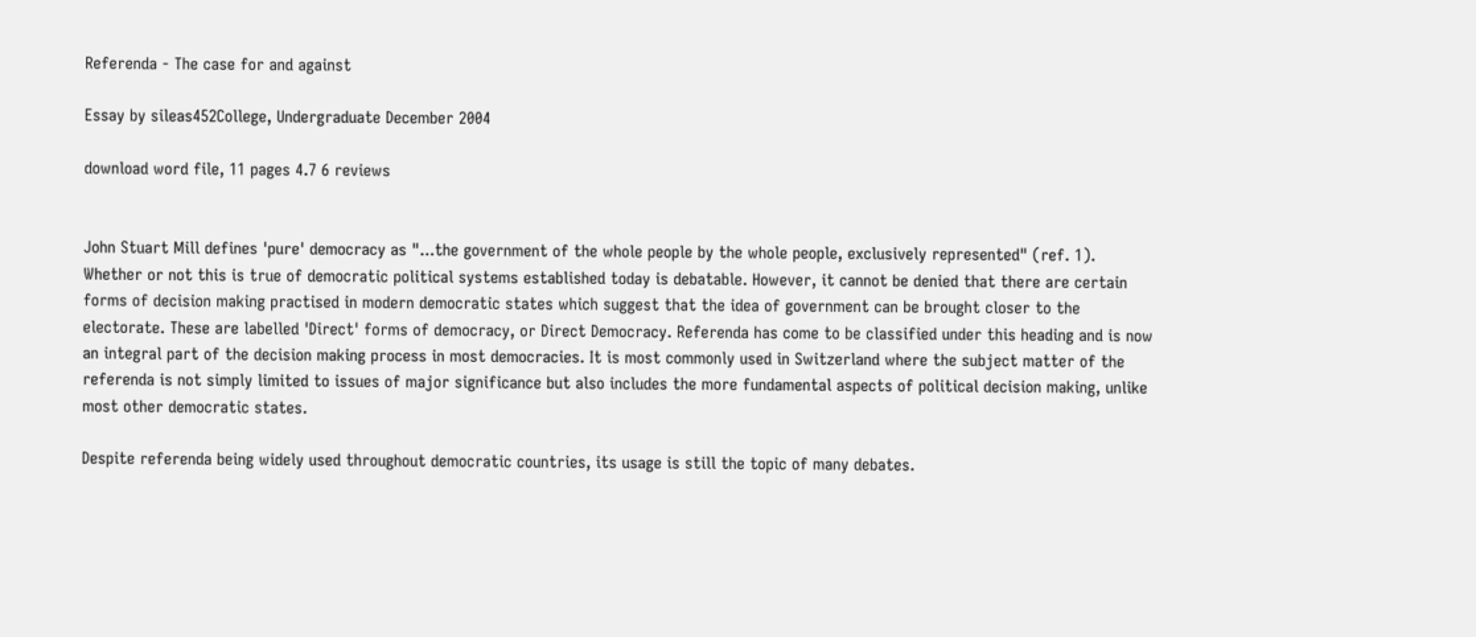Referenda - The case for and against

Essay by sileas452College, Undergraduate December 2004

download word file, 11 pages 4.7 6 reviews


John Stuart Mill defines 'pure' democracy as "...the government of the whole people by the whole people, exclusively represented" (ref. 1). Whether or not this is true of democratic political systems established today is debatable. However, it cannot be denied that there are certain forms of decision making practised in modern democratic states which suggest that the idea of government can be brought closer to the electorate. These are labelled 'Direct' forms of democracy, or Direct Democracy. Referenda has come to be classified under this heading and is now an integral part of the decision making process in most democracies. It is most commonly used in Switzerland where the subject matter of the referenda is not simply limited to issues of major significance but also includes the more fundamental aspects of political decision making, unlike most other democratic states.

Despite referenda being widely used throughout democratic countries, its usage is still the topic of many debates.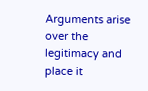Arguments arise over the legitimacy and place it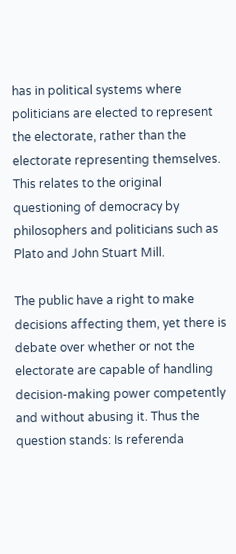has in political systems where politicians are elected to represent the electorate, rather than the electorate representing themselves. This relates to the original questioning of democracy by philosophers and politicians such as Plato and John Stuart Mill.

The public have a right to make decisions affecting them, yet there is debate over whether or not the electorate are capable of handling decision-making power competently and without abusing it. Thus the question stands: Is referenda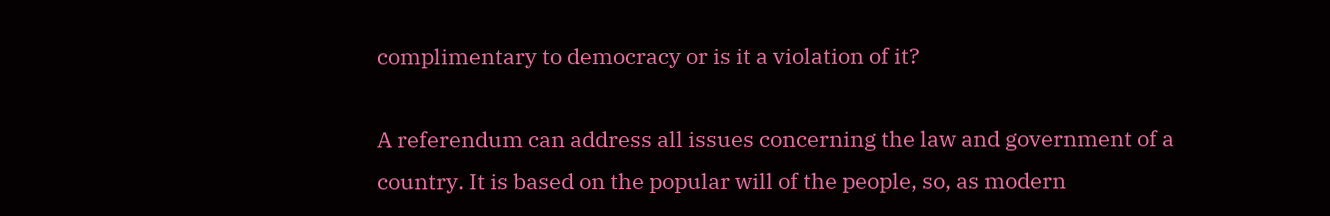complimentary to democracy or is it a violation of it?

A referendum can address all issues concerning the law and government of a country. It is based on the popular will of the people, so, as modern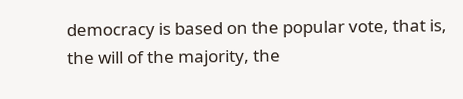democracy is based on the popular vote, that is, the will of the majority, the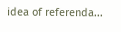idea of referenda...